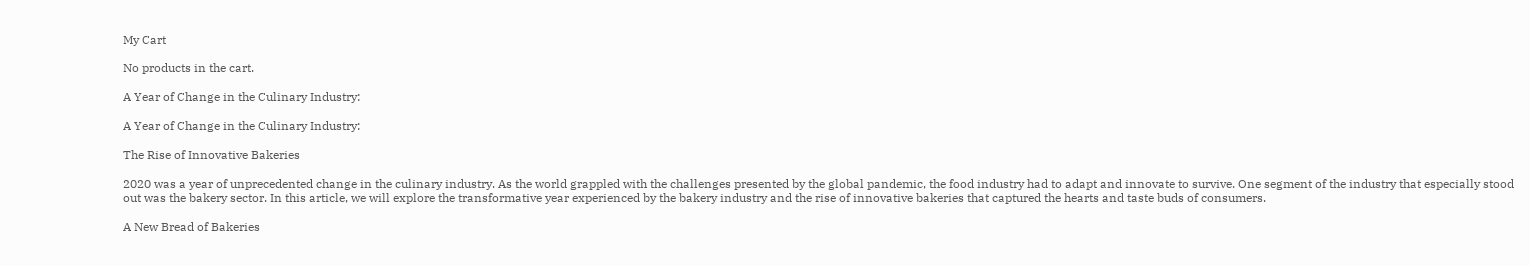My Cart

No products in the cart.

A Year of Change in the Culinary Industry:

A Year of Change in the Culinary Industry:

The Rise of Innovative Bakeries

2020 was a year of unprecedented change in the culinary industry. As the world grappled with the challenges presented by the global pandemic, the food industry had to adapt and innovate to survive. One segment of the industry that especially stood out was the bakery sector. In this article, we will explore the transformative year experienced by the bakery industry and the rise of innovative bakeries that captured the hearts and taste buds of consumers.

A New Bread of Bakeries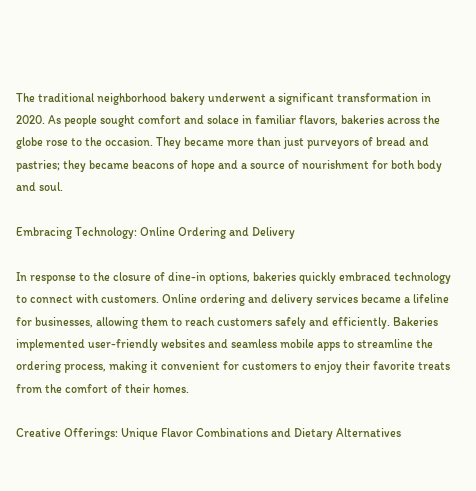The traditional neighborhood bakery underwent a significant transformation in 2020. As people sought comfort and solace in familiar flavors, bakeries across the globe rose to the occasion. They became more than just purveyors of bread and pastries; they became beacons of hope and a source of nourishment for both body and soul.

Embracing Technology: Online Ordering and Delivery

In response to the closure of dine-in options, bakeries quickly embraced technology to connect with customers. Online ordering and delivery services became a lifeline for businesses, allowing them to reach customers safely and efficiently. Bakeries implemented user-friendly websites and seamless mobile apps to streamline the ordering process, making it convenient for customers to enjoy their favorite treats from the comfort of their homes.

Creative Offerings: Unique Flavor Combinations and Dietary Alternatives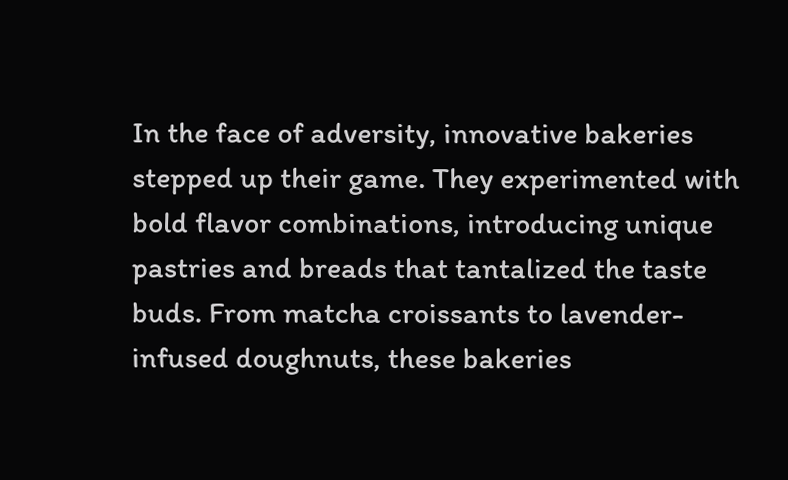In the face of adversity, innovative bakeries stepped up their game. They experimented with bold flavor combinations, introducing unique pastries and breads that tantalized the taste buds. From matcha croissants to lavender-infused doughnuts, these bakeries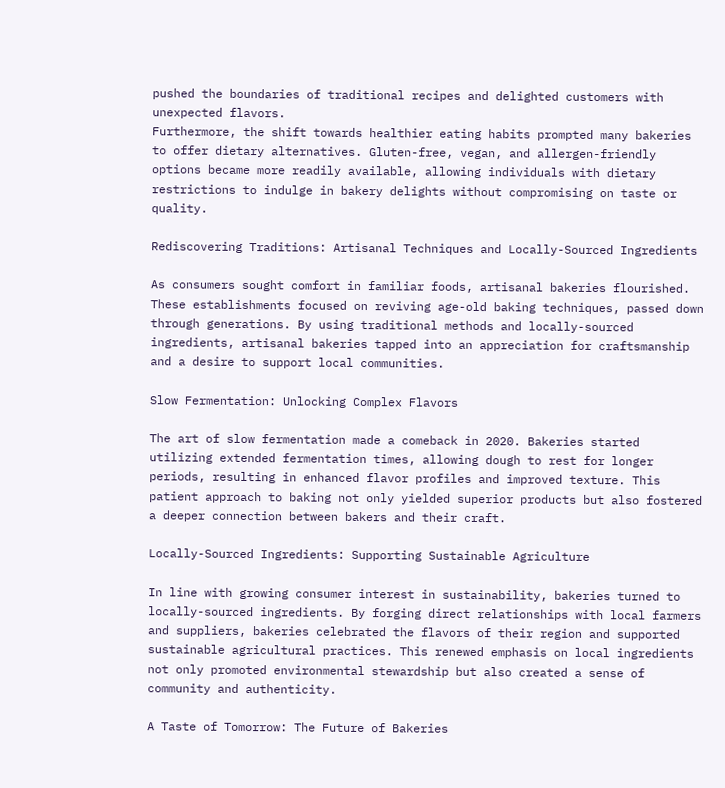pushed the boundaries of traditional recipes and delighted customers with unexpected flavors.
Furthermore, the shift towards healthier eating habits prompted many bakeries to offer dietary alternatives. Gluten-free, vegan, and allergen-friendly options became more readily available, allowing individuals with dietary restrictions to indulge in bakery delights without compromising on taste or quality.

Rediscovering Traditions: Artisanal Techniques and Locally-Sourced Ingredients

As consumers sought comfort in familiar foods, artisanal bakeries flourished. These establishments focused on reviving age-old baking techniques, passed down through generations. By using traditional methods and locally-sourced ingredients, artisanal bakeries tapped into an appreciation for craftsmanship and a desire to support local communities.

Slow Fermentation: Unlocking Complex Flavors

The art of slow fermentation made a comeback in 2020. Bakeries started utilizing extended fermentation times, allowing dough to rest for longer periods, resulting in enhanced flavor profiles and improved texture. This patient approach to baking not only yielded superior products but also fostered a deeper connection between bakers and their craft.

Locally-Sourced Ingredients: Supporting Sustainable Agriculture

In line with growing consumer interest in sustainability, bakeries turned to locally-sourced ingredients. By forging direct relationships with local farmers and suppliers, bakeries celebrated the flavors of their region and supported sustainable agricultural practices. This renewed emphasis on local ingredients not only promoted environmental stewardship but also created a sense of community and authenticity.

A Taste of Tomorrow: The Future of Bakeries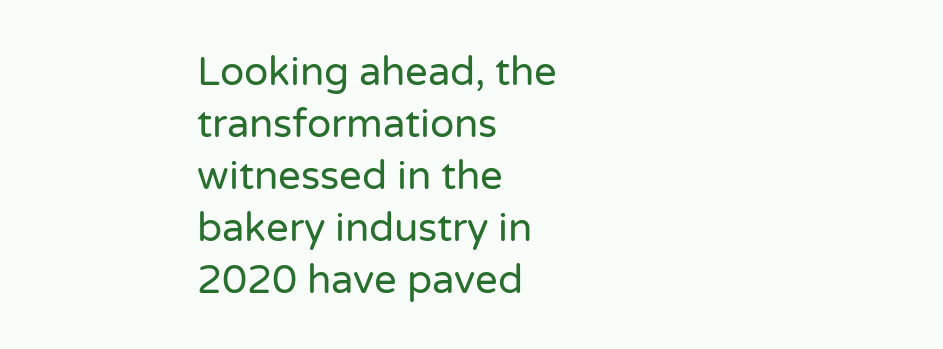Looking ahead, the transformations witnessed in the bakery industry in 2020 have paved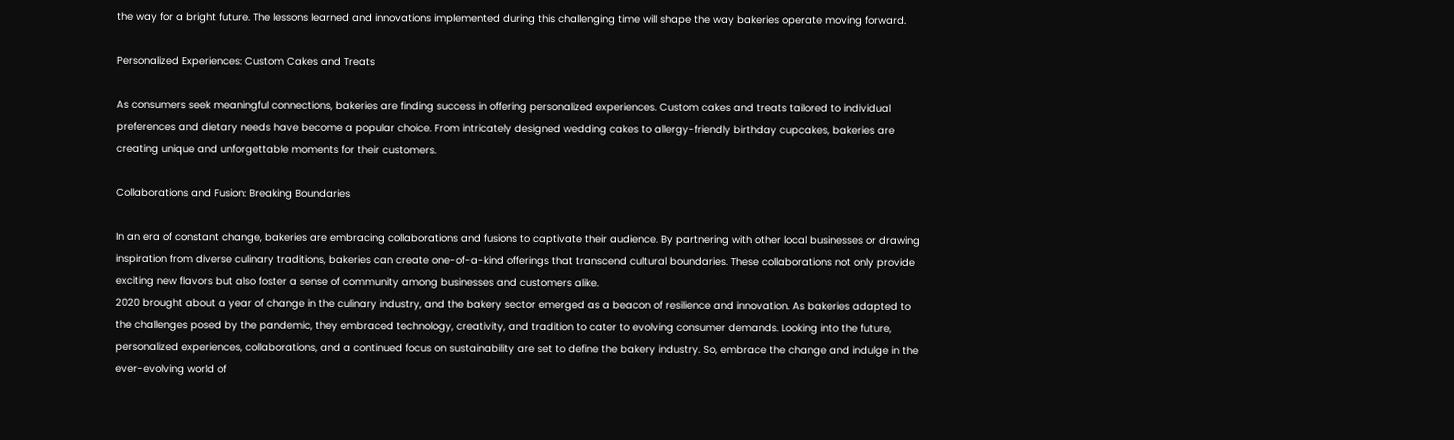the way for a bright future. The lessons learned and innovations implemented during this challenging time will shape the way bakeries operate moving forward.

Personalized Experiences: Custom Cakes and Treats

As consumers seek meaningful connections, bakeries are finding success in offering personalized experiences. Custom cakes and treats tailored to individual preferences and dietary needs have become a popular choice. From intricately designed wedding cakes to allergy-friendly birthday cupcakes, bakeries are creating unique and unforgettable moments for their customers.

Collaborations and Fusion: Breaking Boundaries

In an era of constant change, bakeries are embracing collaborations and fusions to captivate their audience. By partnering with other local businesses or drawing inspiration from diverse culinary traditions, bakeries can create one-of-a-kind offerings that transcend cultural boundaries. These collaborations not only provide exciting new flavors but also foster a sense of community among businesses and customers alike.
2020 brought about a year of change in the culinary industry, and the bakery sector emerged as a beacon of resilience and innovation. As bakeries adapted to the challenges posed by the pandemic, they embraced technology, creativity, and tradition to cater to evolving consumer demands. Looking into the future, personalized experiences, collaborations, and a continued focus on sustainability are set to define the bakery industry. So, embrace the change and indulge in the ever-evolving world of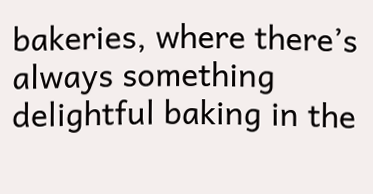bakeries, where there’s always something delightful baking in the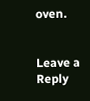oven.


Leave a Reply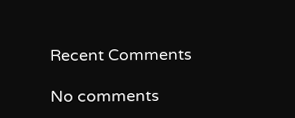Recent Comments

No comments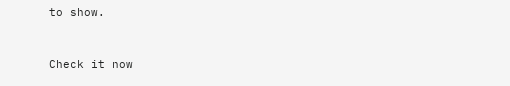to show.



Check it now